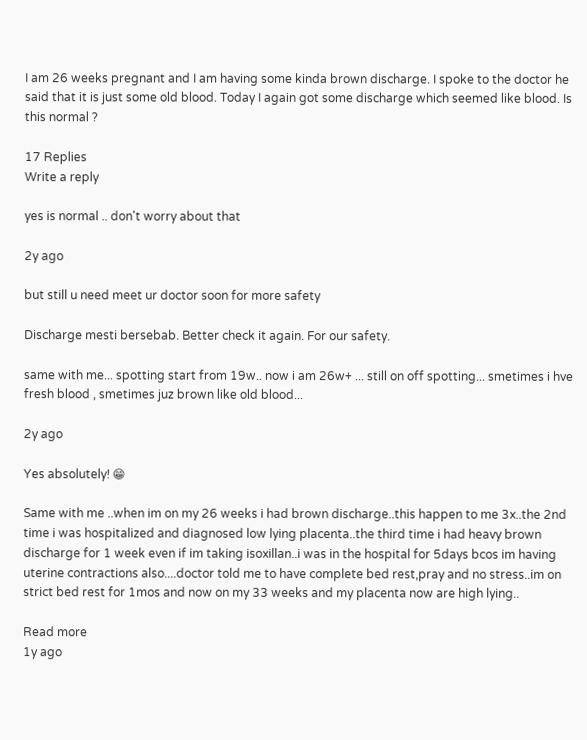I am 26 weeks pregnant and I am having some kinda brown discharge. I spoke to the doctor he said that it is just some old blood. Today I again got some discharge which seemed like blood. Is this normal ?

17 Replies
Write a reply

yes is normal .. don't worry about that

2y ago

but still u need meet ur doctor soon for more safety

Discharge mesti bersebab. Better check it again. For our safety.

same with me... spotting start from 19w.. now i am 26w+ ... still on off spotting... smetimes i hve fresh blood , smetimes juz brown like old blood...

2y ago

Yes absolutely! 😁

Same with me ..when im on my 26 weeks i had brown discharge..this happen to me 3x..the 2nd time i was hospitalized and diagnosed low lying placenta..the third time i had heavy brown discharge for 1 week even if im taking isoxillan..i was in the hospital for 5days bcos im having uterine contractions also....doctor told me to have complete bed rest,pray and no stress..im on strict bed rest for 1mos and now on my 33 weeks and my placenta now are high lying..

Read more
1y ago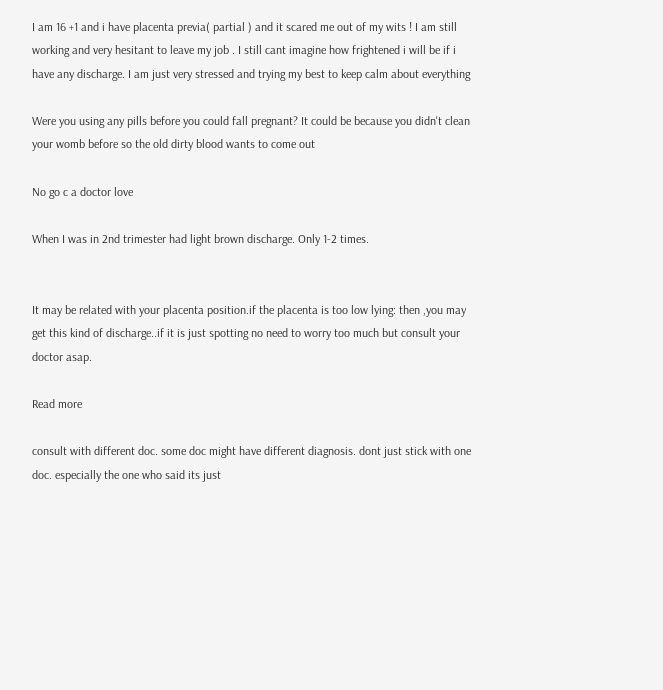I am 16 +1 and i have placenta previa( partial ) and it scared me out of my wits ! I am still working and very hesitant to leave my job . I still cant imagine how frightened i will be if i have any discharge. I am just very stressed and trying my best to keep calm about everything

Were you using any pills before you could fall pregnant? It could be because you didn't clean your womb before so the old dirty blood wants to come out

No go c a doctor love

When I was in 2nd trimester had light brown discharge. Only 1-2 times.


It may be related with your placenta position.if the placenta is too low lying: then ,you may get this kind of discharge..if it is just spotting no need to worry too much but consult your doctor asap.

Read more

consult with different doc. some doc might have different diagnosis. dont just stick with one doc. especially the one who said its just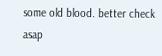some old blood. better check asap